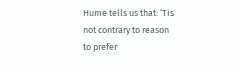Hume tells us that: ‘Tis not contrary to reason to prefer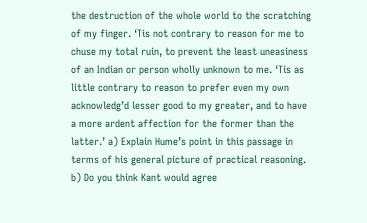the destruction of the whole world to the scratching of my finger. ‘Tis not contrary to reason for me to chuse my total ruin, to prevent the least uneasiness of an Indian or person wholly unknown to me. ‘Tis as little contrary to reason to prefer even my own acknowledg’d lesser good to my greater, and to have a more ardent affection for the former than the latter.’ a) Explain Hume’s point in this passage in terms of his general picture of practical reasoning. b) Do you think Kant would agree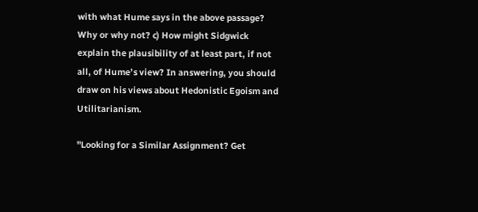with what Hume says in the above passage? Why or why not? c) How might Sidgwick explain the plausibility of at least part, if not all, of Hume’s view? In answering, you should draw on his views about Hedonistic Egoism and Utilitarianism.

"Looking for a Similar Assignment? Get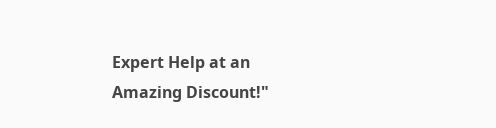Expert Help at an Amazing Discount!"